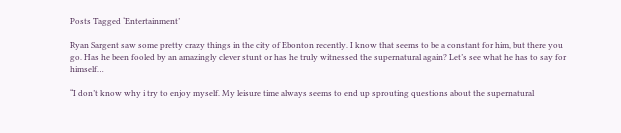Posts Tagged ‘Entertainment’

Ryan Sargent saw some pretty crazy things in the city of Ebonton recently. I know that seems to be a constant for him, but there you go. Has he been fooled by an amazingly clever stunt or has he truly witnessed the supernatural again? Let’s see what he has to say for himself…

“I don’t know why i try to enjoy myself. My leisure time always seems to end up sprouting questions about the supernatural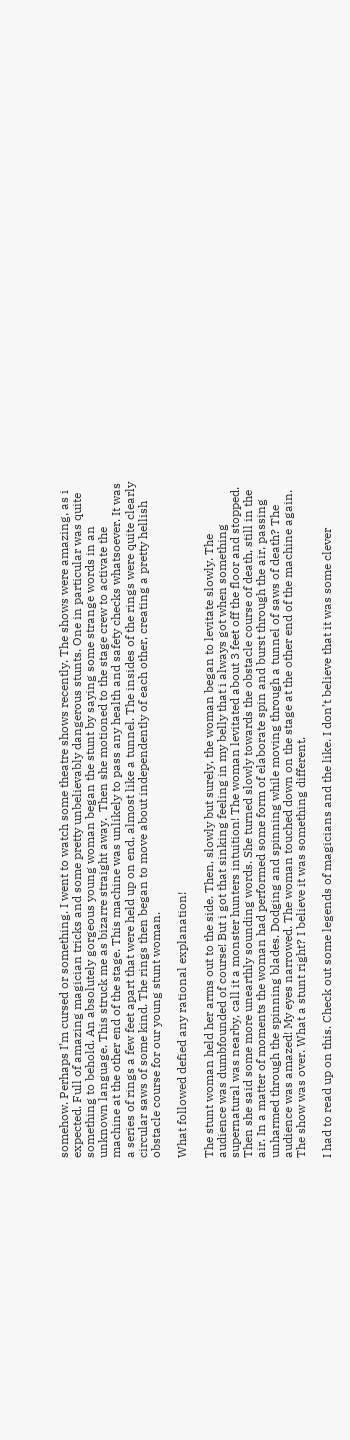somehow. Perhaps I’m cursed or something. I went to watch some theatre shows recently. The shows were amazing, as i expected. Full of amazing magician tricks and some pretty unbelievably dangerous stunts. One in particular was quite something to behold. An absolutely gorgeous young woman began the stunt by saying some strange words in an unknown language. This struck me as bizarre straight away.  Then she motioned to the stage crew to activate the machine at the other end of the stage. This machine was unlikely to pass any health and safety checks whatsoever. It was a series of rings a few feet apart that were held up on end, almost like a tunnel. The insides of the rings were quite clearly circular saws of some kind. The rings then began to move about independently of each other, creating a pretty hellish obstacle course for our young stunt woman.

What followed defied any rational explanation!

The stunt woman held her arms out to the side. Then, slowly but surely, the woman began to levitate slowly. The audience was dumbfounded of course! But i got that sinking feeling in my belly that i always got when something supernatural was nearby, call it a monster hunters intuition! The woman levitated about 3 feet off the floor and stopped. Then she said some more unearthly sounding words. She turned slowly towards the obstacle course of death, still in the air. In a matter of moments the woman had performed some form of elaborate spin and burst through the air, passing unharmed through the spinning blades. Dodging and spinning while moving through a tunnel of saws of death? The audience was amazed! My eyes narrowed. The woman touched down on the stage at the other end of the machine again. The show was over. What a stunt right? I believe it was something different.

I had to read up on this. Check out some legends of magicians and the like. I don’t believe that it was some clever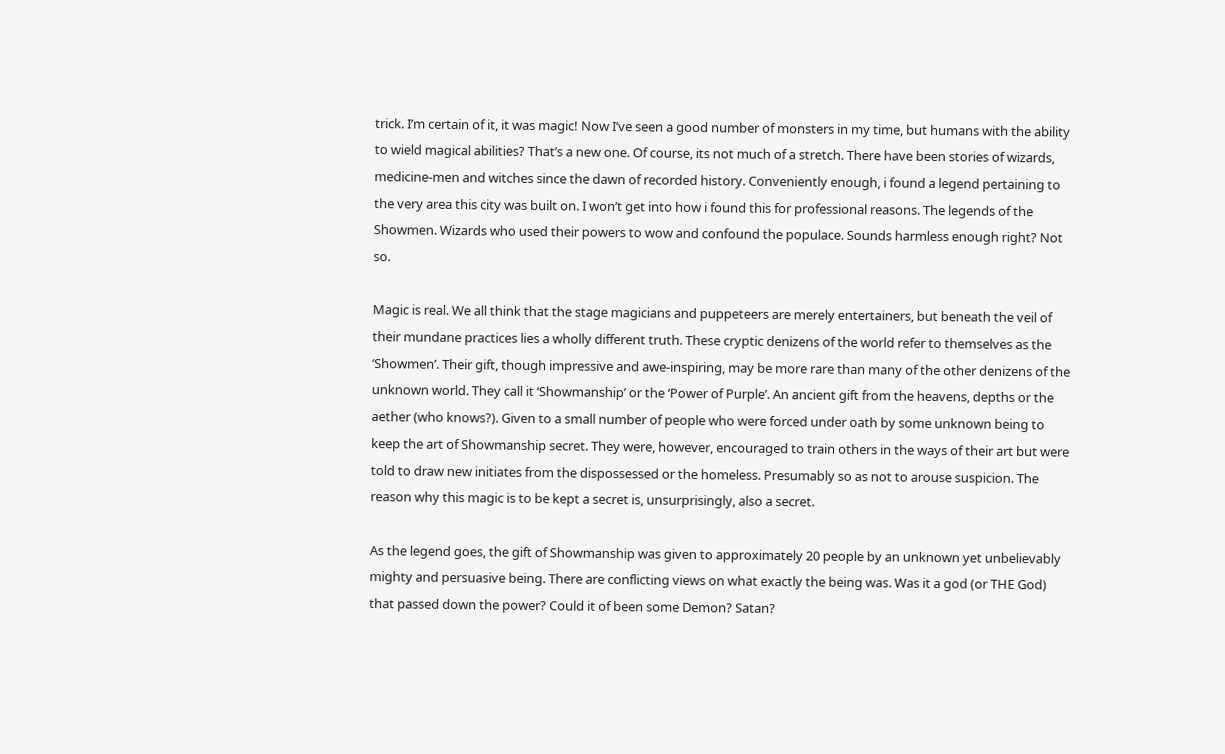trick. I’m certain of it, it was magic! Now I’ve seen a good number of monsters in my time, but humans with the ability to wield magical abilities? That’s a new one. Of course, its not much of a stretch. There have been stories of wizards, medicine-men and witches since the dawn of recorded history. Conveniently enough, i found a legend pertaining to the very area this city was built on. I won’t get into how i found this for professional reasons. The legends of the Showmen. Wizards who used their powers to wow and confound the populace. Sounds harmless enough right? Not so.

Magic is real. We all think that the stage magicians and puppeteers are merely entertainers, but beneath the veil of their mundane practices lies a wholly different truth. These cryptic denizens of the world refer to themselves as the ‘Showmen’. Their gift, though impressive and awe-inspiring, may be more rare than many of the other denizens of the unknown world. They call it ‘Showmanship’ or the ‘Power of Purple’. An ancient gift from the heavens, depths or the aether (who knows?). Given to a small number of people who were forced under oath by some unknown being to keep the art of Showmanship secret. They were, however, encouraged to train others in the ways of their art but were told to draw new initiates from the dispossessed or the homeless. Presumably so as not to arouse suspicion. The reason why this magic is to be kept a secret is, unsurprisingly, also a secret.

As the legend goes, the gift of Showmanship was given to approximately 20 people by an unknown yet unbelievably mighty and persuasive being. There are conflicting views on what exactly the being was. Was it a god (or THE God) that passed down the power? Could it of been some Demon? Satan?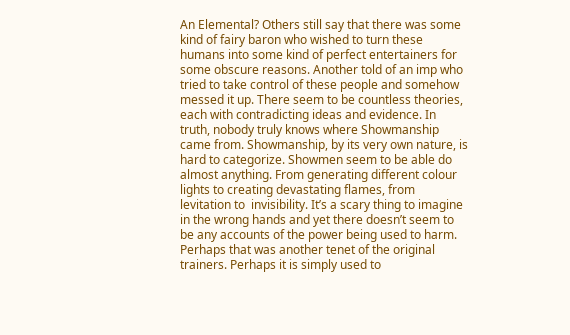An Elemental? Others still say that there was some kind of fairy baron who wished to turn these humans into some kind of perfect entertainers for some obscure reasons. Another told of an imp who tried to take control of these people and somehow messed it up. There seem to be countless theories, each with contradicting ideas and evidence. In truth, nobody truly knows where Showmanship came from. Showmanship, by its very own nature, is hard to categorize. Showmen seem to be able do almost anything. From generating different colour lights to creating devastating flames, from levitation to  invisibility. It’s a scary thing to imagine in the wrong hands and yet there doesn’t seem to be any accounts of the power being used to harm. Perhaps that was another tenet of the original trainers. Perhaps it is simply used to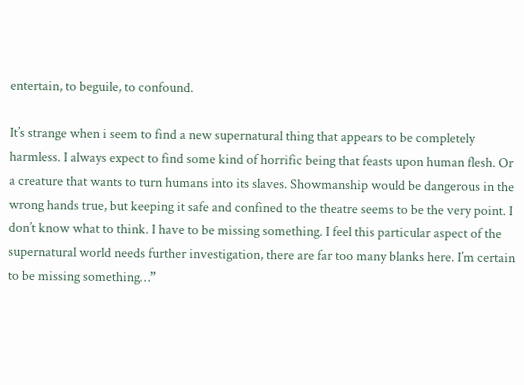entertain, to beguile, to confound.

It’s strange when i seem to find a new supernatural thing that appears to be completely harmless. I always expect to find some kind of horrific being that feasts upon human flesh. Or a creature that wants to turn humans into its slaves. Showmanship would be dangerous in the wrong hands true, but keeping it safe and confined to the theatre seems to be the very point. I don’t know what to think. I have to be missing something. I feel this particular aspect of the supernatural world needs further investigation, there are far too many blanks here. I’m certain to be missing something…”